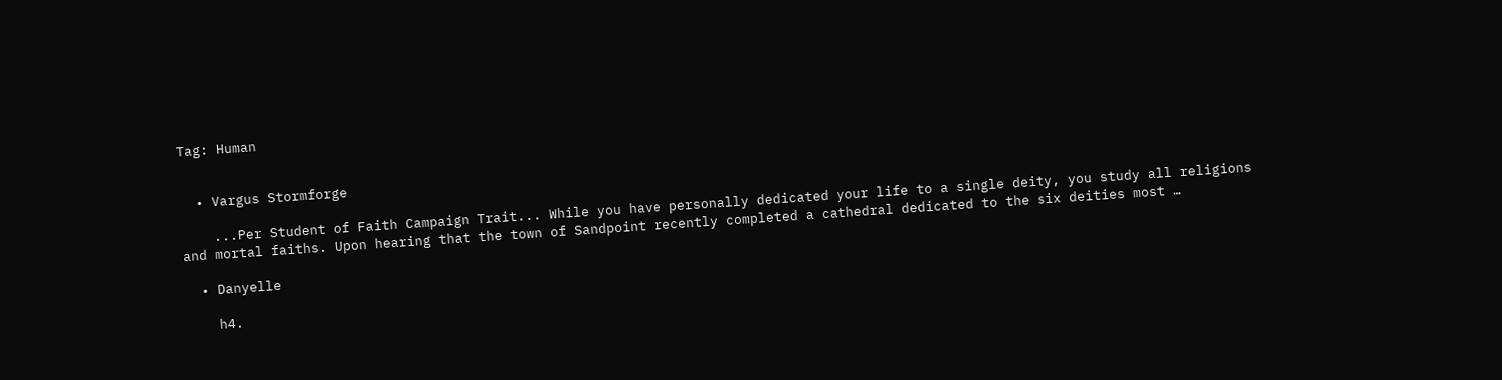Tag: Human


  • Vargus Stormforge

    ...Per Student of Faith Campaign Trait... While you have personally dedicated your life to a single deity, you study all religions and mortal faiths. Upon hearing that the town of Sandpoint recently completed a cathedral dedicated to the six deities most …

  • Danyelle

    h4.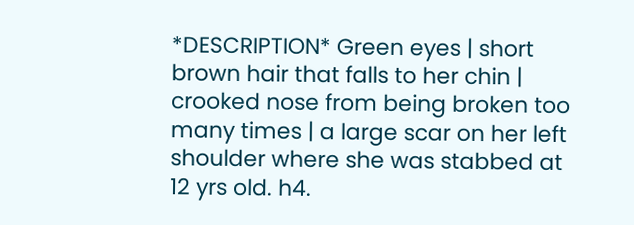*DESCRIPTION* Green eyes | short brown hair that falls to her chin | crooked nose from being broken too many times | a large scar on her left shoulder where she was stabbed at 12 yrs old. h4.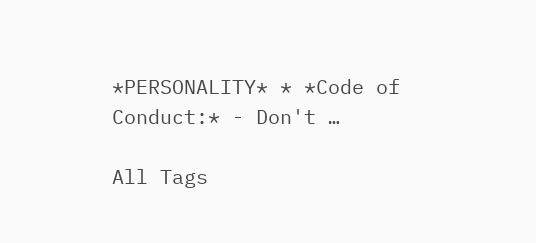*PERSONALITY* * *Code of Conduct:* - Don't …

All Tags